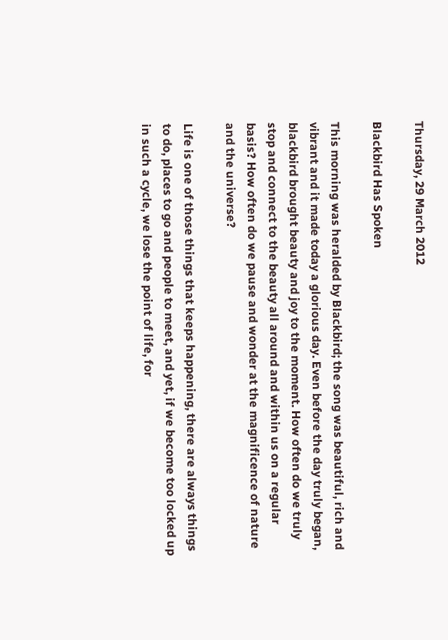Thursday, 29 March 2012

Blackbird Has Spoken

This morning was heralded by Blackbird; the song was beautiful, rich and vibrant and it made today a glorious day. Even before the day truly began, blackbird brought beauty and joy to the moment. How often do we truly stop and connect to the beauty all around and within us on a regular basis? How often do we pause and wonder at the magnificence of nature and the universe?

Life is one of those things that keeps happening, there are always things to do, places to go and people to meet, and yet, if we become too locked up in such a cycle, we lose the point of life, for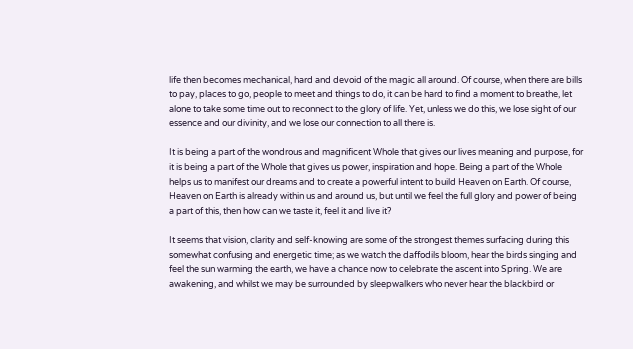life then becomes mechanical, hard and devoid of the magic all around. Of course, when there are bills to pay, places to go, people to meet and things to do, it can be hard to find a moment to breathe, let alone to take some time out to reconnect to the glory of life. Yet, unless we do this, we lose sight of our essence and our divinity, and we lose our connection to all there is.

It is being a part of the wondrous and magnificent Whole that gives our lives meaning and purpose, for it is being a part of the Whole that gives us power, inspiration and hope. Being a part of the Whole helps us to manifest our dreams and to create a powerful intent to build Heaven on Earth. Of course, Heaven on Earth is already within us and around us, but until we feel the full glory and power of being a part of this, then how can we taste it, feel it and live it?

It seems that vision, clarity and self-knowing are some of the strongest themes surfacing during this somewhat confusing and energetic time; as we watch the daffodils bloom, hear the birds singing and feel the sun warming the earth, we have a chance now to celebrate the ascent into Spring. We are awakening, and whilst we may be surrounded by sleepwalkers who never hear the blackbird or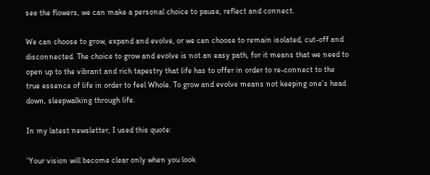see the flowers, we can make a personal choice to pause, reflect and connect.

We can choose to grow, expand and evolve, or we can choose to remain isolated, cut-off and disconnected. The choice to grow and evolve is not an easy path, for it means that we need to open up to the vibrant and rich tapestry that life has to offer in order to re-connect to the true essence of life in order to feel Whole. To grow and evolve means not keeping one’s head down, sleepwalking through life.

In my latest newsletter, I used this quote:

‘Your vision will become clear only when you look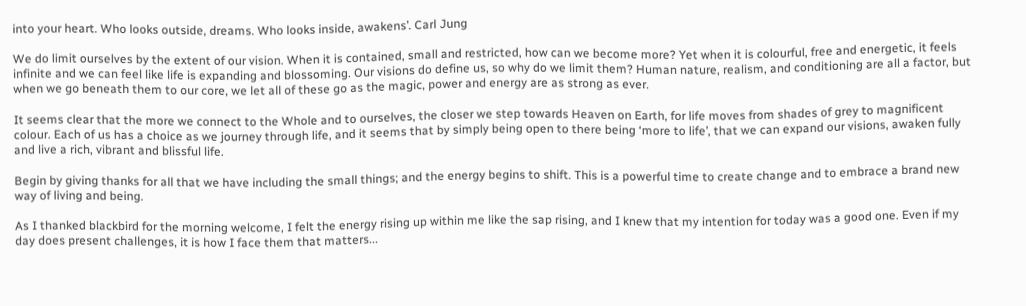into your heart. Who looks outside, dreams. Who looks inside, awakens’. Carl Jung

We do limit ourselves by the extent of our vision. When it is contained, small and restricted, how can we become more? Yet when it is colourful, free and energetic, it feels infinite and we can feel like life is expanding and blossoming. Our visions do define us, so why do we limit them? Human nature, realism, and conditioning are all a factor, but when we go beneath them to our core, we let all of these go as the magic, power and energy are as strong as ever.

It seems clear that the more we connect to the Whole and to ourselves, the closer we step towards Heaven on Earth, for life moves from shades of grey to magnificent colour. Each of us has a choice as we journey through life, and it seems that by simply being open to there being ‘more to life’, that we can expand our visions, awaken fully and live a rich, vibrant and blissful life.

Begin by giving thanks for all that we have including the small things; and the energy begins to shift. This is a powerful time to create change and to embrace a brand new way of living and being.

As I thanked blackbird for the morning welcome, I felt the energy rising up within me like the sap rising, and I knew that my intention for today was a good one. Even if my day does present challenges, it is how I face them that matters...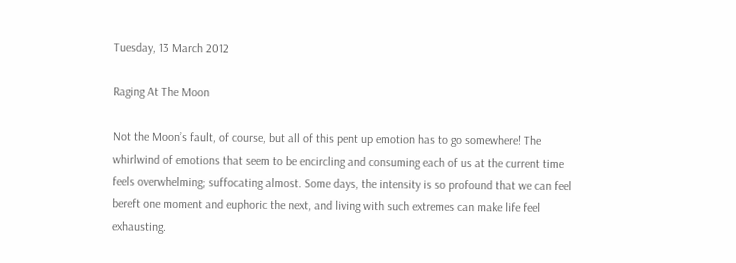Tuesday, 13 March 2012

Raging At The Moon

Not the Moon’s fault, of course, but all of this pent up emotion has to go somewhere! The whirlwind of emotions that seem to be encircling and consuming each of us at the current time feels overwhelming; suffocating almost. Some days, the intensity is so profound that we can feel bereft one moment and euphoric the next, and living with such extremes can make life feel exhausting.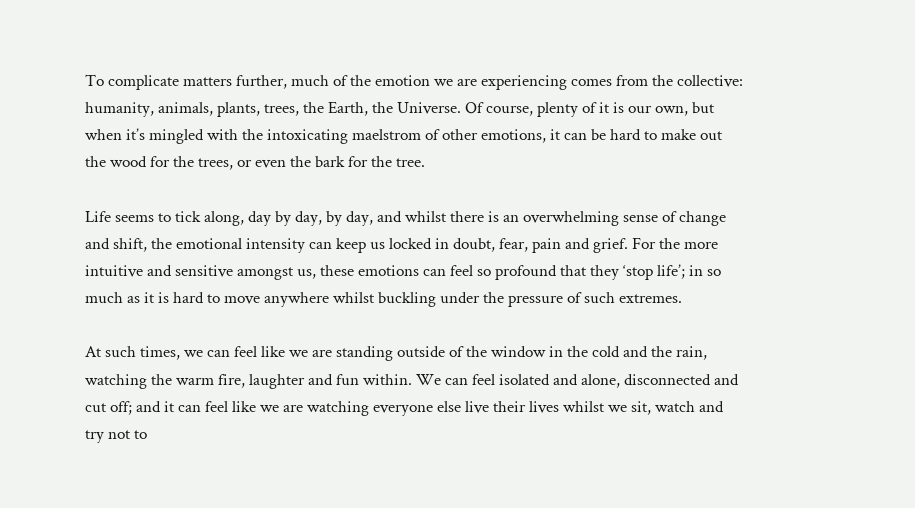To complicate matters further, much of the emotion we are experiencing comes from the collective: humanity, animals, plants, trees, the Earth, the Universe. Of course, plenty of it is our own, but when it’s mingled with the intoxicating maelstrom of other emotions, it can be hard to make out the wood for the trees, or even the bark for the tree.

Life seems to tick along, day by day, by day, and whilst there is an overwhelming sense of change and shift, the emotional intensity can keep us locked in doubt, fear, pain and grief. For the more intuitive and sensitive amongst us, these emotions can feel so profound that they ‘stop life’; in so much as it is hard to move anywhere whilst buckling under the pressure of such extremes.

At such times, we can feel like we are standing outside of the window in the cold and the rain, watching the warm fire, laughter and fun within. We can feel isolated and alone, disconnected and cut off; and it can feel like we are watching everyone else live their lives whilst we sit, watch and try not to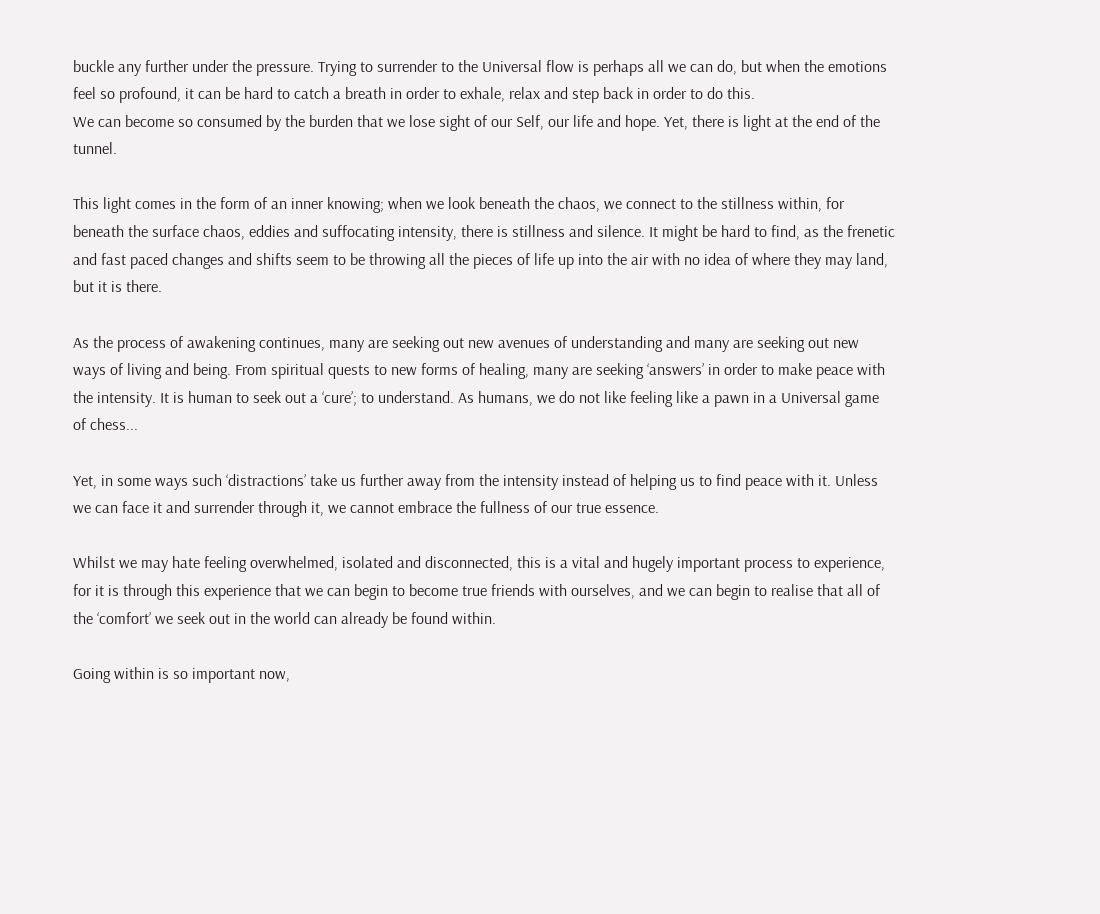buckle any further under the pressure. Trying to surrender to the Universal flow is perhaps all we can do, but when the emotions feel so profound, it can be hard to catch a breath in order to exhale, relax and step back in order to do this.
We can become so consumed by the burden that we lose sight of our Self, our life and hope. Yet, there is light at the end of the tunnel.

This light comes in the form of an inner knowing; when we look beneath the chaos, we connect to the stillness within, for beneath the surface chaos, eddies and suffocating intensity, there is stillness and silence. It might be hard to find, as the frenetic and fast paced changes and shifts seem to be throwing all the pieces of life up into the air with no idea of where they may land, but it is there.

As the process of awakening continues, many are seeking out new avenues of understanding and many are seeking out new ways of living and being. From spiritual quests to new forms of healing, many are seeking ‘answers’ in order to make peace with the intensity. It is human to seek out a ‘cure’; to understand. As humans, we do not like feeling like a pawn in a Universal game of chess...

Yet, in some ways such ‘distractions’ take us further away from the intensity instead of helping us to find peace with it. Unless we can face it and surrender through it, we cannot embrace the fullness of our true essence.

Whilst we may hate feeling overwhelmed, isolated and disconnected, this is a vital and hugely important process to experience, for it is through this experience that we can begin to become true friends with ourselves, and we can begin to realise that all of the ‘comfort’ we seek out in the world can already be found within.

Going within is so important now,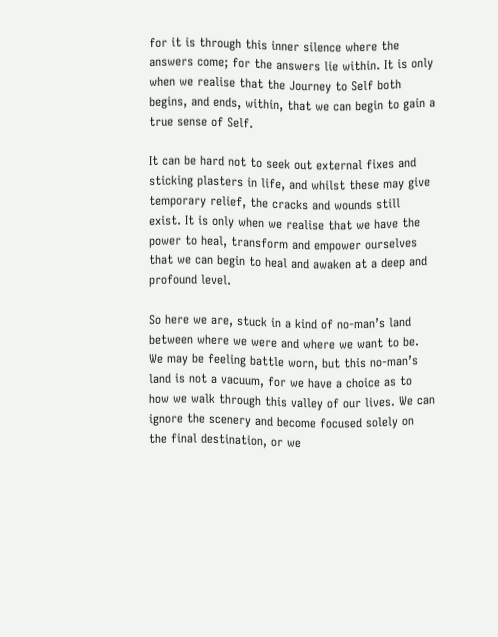for it is through this inner silence where the answers come; for the answers lie within. It is only when we realise that the Journey to Self both begins, and ends, within, that we can begin to gain a true sense of Self.

It can be hard not to seek out external fixes and sticking plasters in life, and whilst these may give temporary relief, the cracks and wounds still exist. It is only when we realise that we have the power to heal, transform and empower ourselves that we can begin to heal and awaken at a deep and profound level.

So here we are, stuck in a kind of no-man’s land between where we were and where we want to be. We may be feeling battle worn, but this no-man’s land is not a vacuum, for we have a choice as to how we walk through this valley of our lives. We can ignore the scenery and become focused solely on the final destination, or we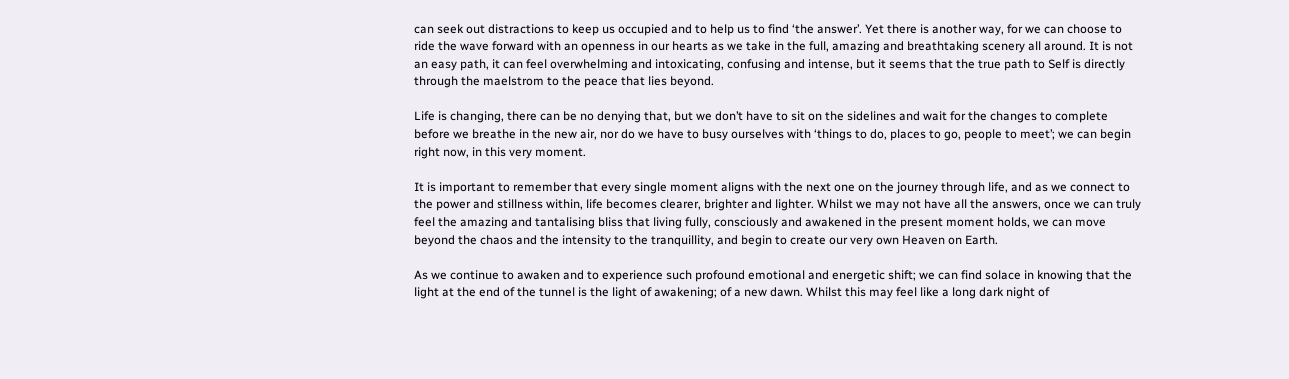can seek out distractions to keep us occupied and to help us to find ‘the answer’. Yet there is another way, for we can choose to ride the wave forward with an openness in our hearts as we take in the full, amazing and breathtaking scenery all around. It is not an easy path, it can feel overwhelming and intoxicating, confusing and intense, but it seems that the true path to Self is directly through the maelstrom to the peace that lies beyond.

Life is changing, there can be no denying that, but we don’t have to sit on the sidelines and wait for the changes to complete before we breathe in the new air, nor do we have to busy ourselves with ‘things to do, places to go, people to meet’; we can begin right now, in this very moment.

It is important to remember that every single moment aligns with the next one on the journey through life, and as we connect to the power and stillness within, life becomes clearer, brighter and lighter. Whilst we may not have all the answers, once we can truly feel the amazing and tantalising bliss that living fully, consciously and awakened in the present moment holds, we can move beyond the chaos and the intensity to the tranquillity, and begin to create our very own Heaven on Earth.

As we continue to awaken and to experience such profound emotional and energetic shift; we can find solace in knowing that the light at the end of the tunnel is the light of awakening; of a new dawn. Whilst this may feel like a long dark night of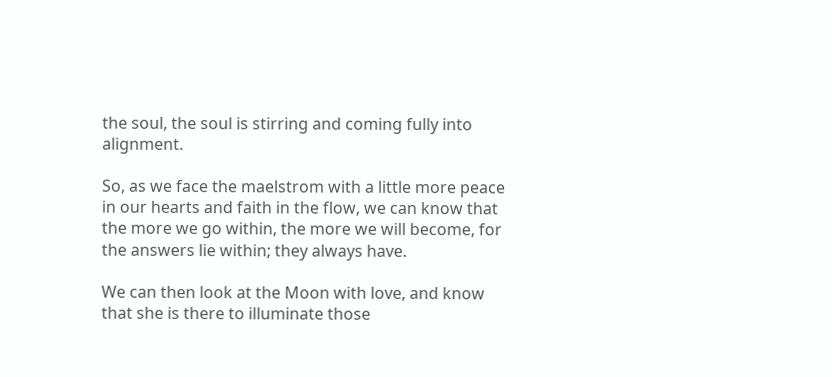the soul, the soul is stirring and coming fully into alignment.

So, as we face the maelstrom with a little more peace in our hearts and faith in the flow, we can know that the more we go within, the more we will become, for the answers lie within; they always have.

We can then look at the Moon with love, and know that she is there to illuminate those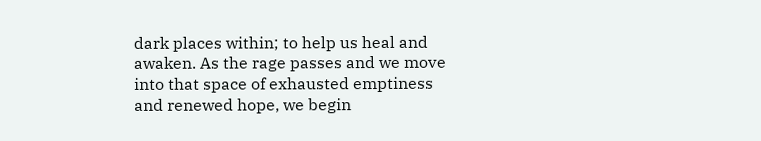dark places within; to help us heal and awaken. As the rage passes and we move into that space of exhausted emptiness and renewed hope, we begin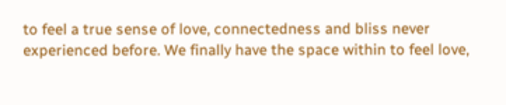to feel a true sense of love, connectedness and bliss never experienced before. We finally have the space within to feel love,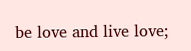be love and live love;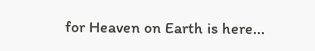for Heaven on Earth is here...